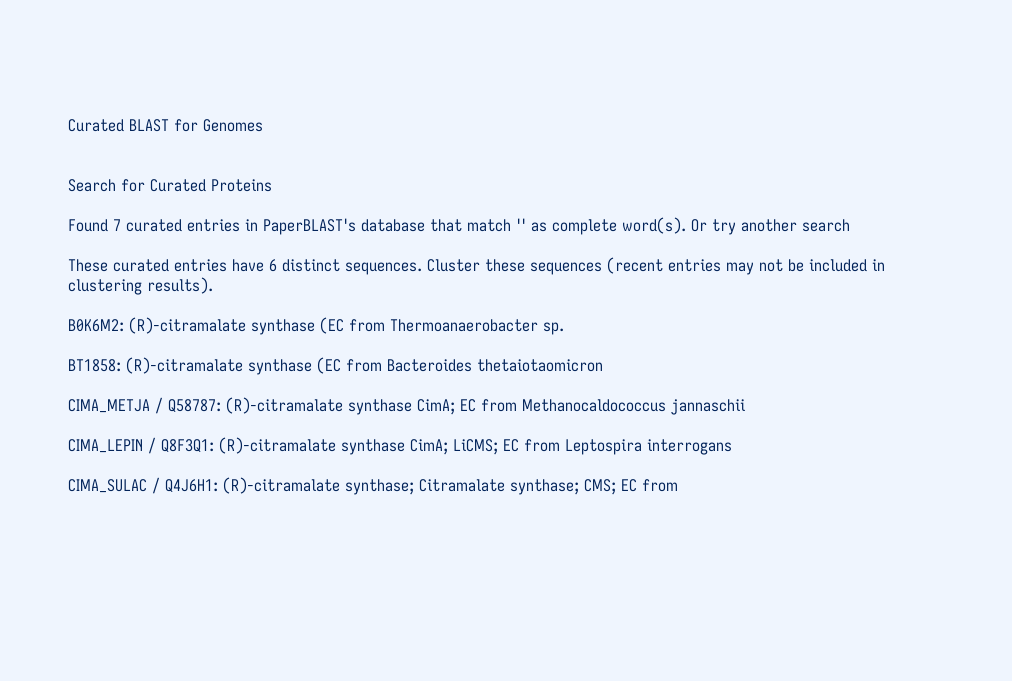Curated BLAST for Genomes


Search for Curated Proteins

Found 7 curated entries in PaperBLAST's database that match '' as complete word(s). Or try another search

These curated entries have 6 distinct sequences. Cluster these sequences (recent entries may not be included in clustering results).

B0K6M2: (R)-citramalate synthase (EC from Thermoanaerobacter sp.

BT1858: (R)-citramalate synthase (EC from Bacteroides thetaiotaomicron

CIMA_METJA / Q58787: (R)-citramalate synthase CimA; EC from Methanocaldococcus jannaschii

CIMA_LEPIN / Q8F3Q1: (R)-citramalate synthase CimA; LiCMS; EC from Leptospira interrogans

CIMA_SULAC / Q4J6H1: (R)-citramalate synthase; Citramalate synthase; CMS; EC from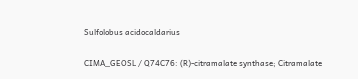Sulfolobus acidocaldarius

CIMA_GEOSL / Q74C76: (R)-citramalate synthase; Citramalate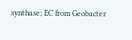synthase; EC from Geobacter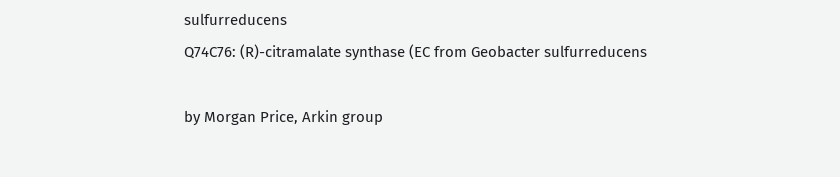sulfurreducens
Q74C76: (R)-citramalate synthase (EC from Geobacter sulfurreducens

by Morgan Price, Arkin group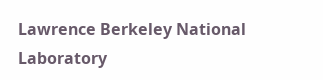Lawrence Berkeley National Laboratory